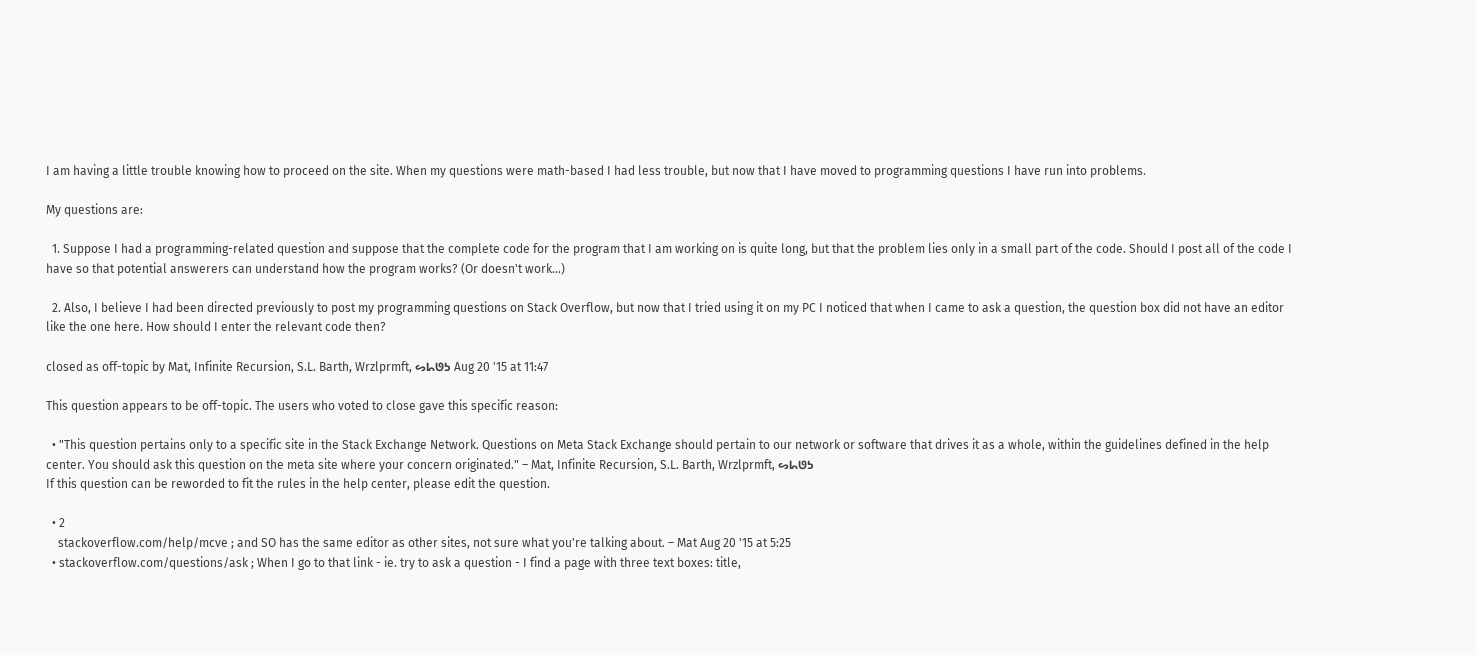I am having a little trouble knowing how to proceed on the site. When my questions were math-based I had less trouble, but now that I have moved to programming questions I have run into problems.

My questions are:

  1. Suppose I had a programming-related question and suppose that the complete code for the program that I am working on is quite long, but that the problem lies only in a small part of the code. Should I post all of the code I have so that potential answerers can understand how the program works? (Or doesn't work...)

  2. Also, I believe I had been directed previously to post my programming questions on Stack Overflow, but now that I tried using it on my PC I noticed that when I came to ask a question, the question box did not have an editor like the one here. How should I enter the relevant code then?

closed as off-topic by Mat, Infinite Recursion, S.L. Barth, Wrzlprmft, ᔕᖺᘎᕊ Aug 20 '15 at 11:47

This question appears to be off-topic. The users who voted to close gave this specific reason:

  • "This question pertains only to a specific site in the Stack Exchange Network. Questions on Meta Stack Exchange should pertain to our network or software that drives it as a whole, within the guidelines defined in the help center. You should ask this question on the meta site where your concern originated." – Mat, Infinite Recursion, S.L. Barth, Wrzlprmft, ᔕᖺᘎᕊ
If this question can be reworded to fit the rules in the help center, please edit the question.

  • 2
    stackoverflow.com/help/mcve ; and SO has the same editor as other sites, not sure what you're talking about. – Mat Aug 20 '15 at 5:25
  • stackoverflow.com/questions/ask ; When I go to that link - ie. try to ask a question - I find a page with three text boxes: title,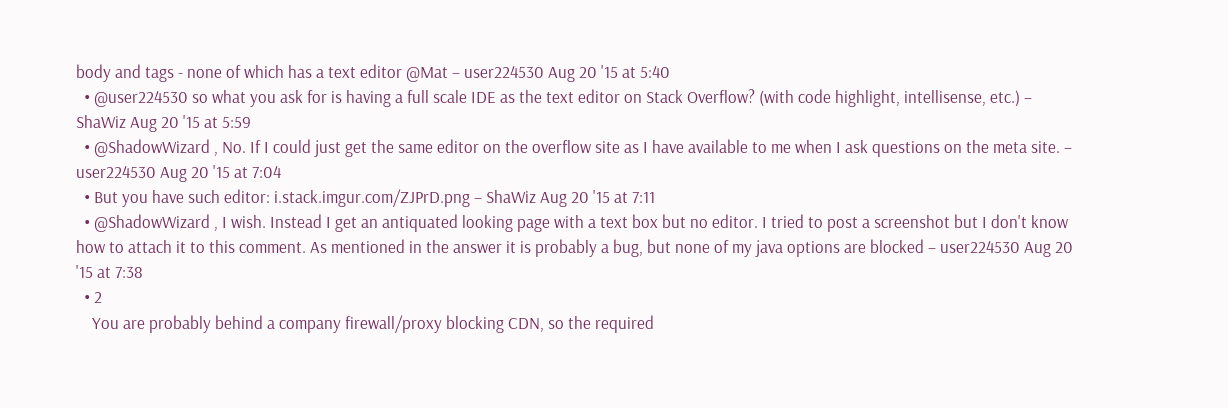body and tags - none of which has a text editor @Mat – user224530 Aug 20 '15 at 5:40
  • @user224530 so what you ask for is having a full scale IDE as the text editor on Stack Overflow? (with code highlight, intellisense, etc.) – ShaWiz Aug 20 '15 at 5:59
  • @ShadowWizard , No. If I could just get the same editor on the overflow site as I have available to me when I ask questions on the meta site. – user224530 Aug 20 '15 at 7:04
  • But you have such editor: i.stack.imgur.com/ZJPrD.png – ShaWiz Aug 20 '15 at 7:11
  • @ShadowWizard , I wish. Instead I get an antiquated looking page with a text box but no editor. I tried to post a screenshot but I don't know how to attach it to this comment. As mentioned in the answer it is probably a bug, but none of my java options are blocked – user224530 Aug 20 '15 at 7:38
  • 2
    You are probably behind a company firewall/proxy blocking CDN, so the required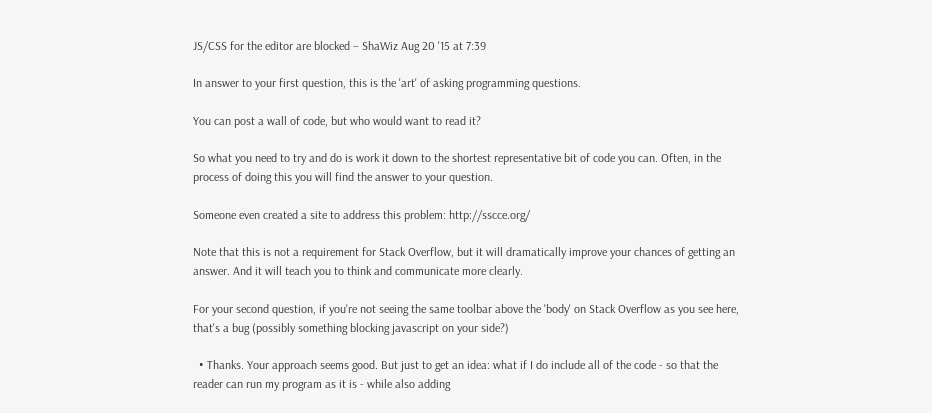JS/CSS for the editor are blocked – ShaWiz Aug 20 '15 at 7:39

In answer to your first question, this is the 'art' of asking programming questions.

You can post a wall of code, but who would want to read it?

So what you need to try and do is work it down to the shortest representative bit of code you can. Often, in the process of doing this you will find the answer to your question.

Someone even created a site to address this problem: http://sscce.org/

Note that this is not a requirement for Stack Overflow, but it will dramatically improve your chances of getting an answer. And it will teach you to think and communicate more clearly.

For your second question, if you're not seeing the same toolbar above the 'body' on Stack Overflow as you see here, that's a bug (possibly something blocking javascript on your side?)

  • Thanks. Your approach seems good. But just to get an idea: what if I do include all of the code - so that the reader can run my program as it is - while also adding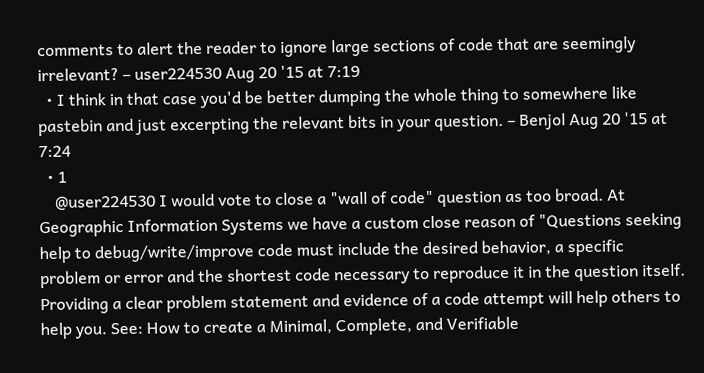comments to alert the reader to ignore large sections of code that are seemingly irrelevant? – user224530 Aug 20 '15 at 7:19
  • I think in that case you'd be better dumping the whole thing to somewhere like pastebin and just excerpting the relevant bits in your question. – Benjol Aug 20 '15 at 7:24
  • 1
    @user224530 I would vote to close a "wall of code" question as too broad. At Geographic Information Systems we have a custom close reason of "Questions seeking help to debug/write/improve code must include the desired behavior, a specific problem or error and the shortest code necessary to reproduce it in the question itself. Providing a clear problem statement and evidence of a code attempt will help others to help you. See: How to create a Minimal, Complete, and Verifiable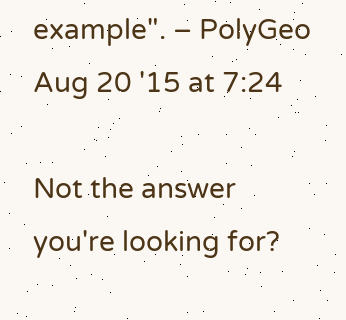example". – PolyGeo Aug 20 '15 at 7:24

Not the answer you're looking for?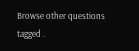Browse other questions tagged .